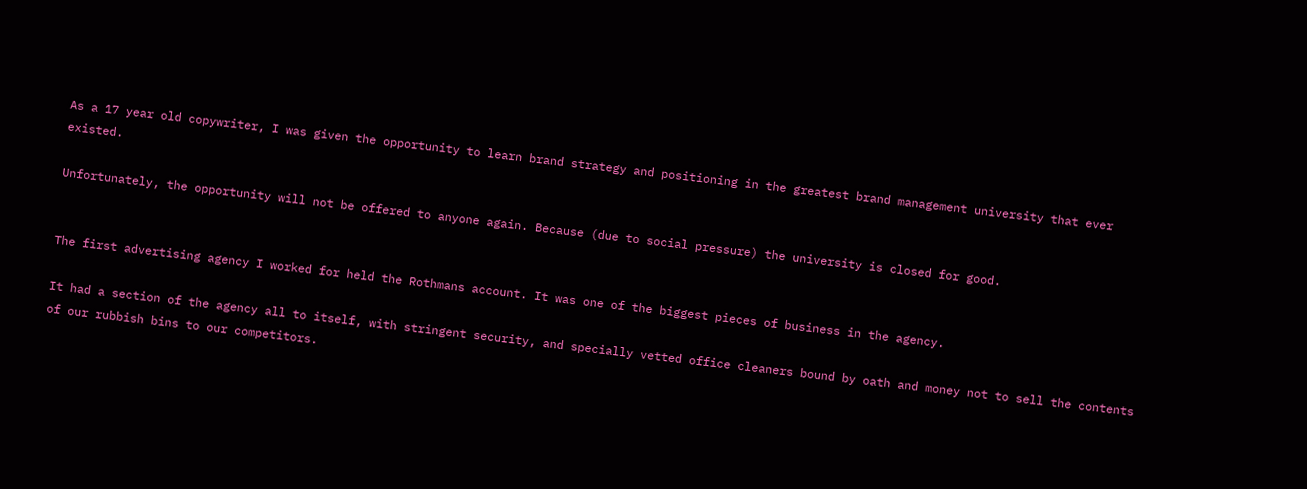As a 17 year old copywriter, I was given the opportunity to learn brand strategy and positioning in the greatest brand management university that ever existed.

Unfortunately, the opportunity will not be offered to anyone again. Because (due to social pressure) the university is closed for good.


The first advertising agency I worked for held the Rothmans account. It was one of the biggest pieces of business in the agency.

It had a section of the agency all to itself, with stringent security, and specially vetted office cleaners bound by oath and money not to sell the contents of our rubbish bins to our competitors.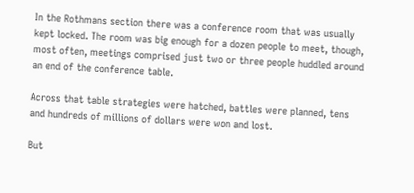In the Rothmans section there was a conference room that was usually kept locked. The room was big enough for a dozen people to meet, though, most often, meetings comprised just two or three people huddled around an end of the conference table.

Across that table strategies were hatched, battles were planned, tens and hundreds of millions of dollars were won and lost.

But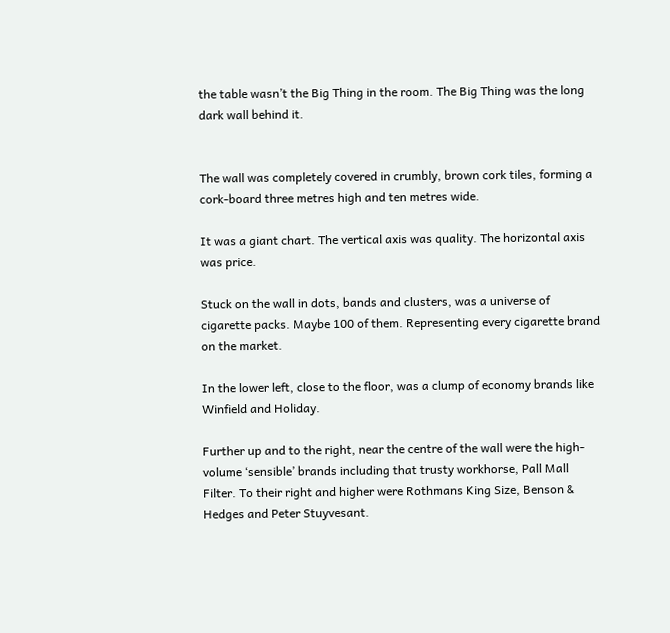the table wasn’t the Big Thing in the room. The Big Thing was the long dark wall behind it.


The wall was completely covered in crumbly, brown cork tiles, forming a cork-board three metres high and ten metres wide.

It was a giant chart. The vertical axis was quality. The horizontal axis was price.

Stuck on the wall in dots, bands and clusters, was a universe of cigarette packs. Maybe 100 of them. Representing every cigarette brand on the market.

In the lower left, close to the floor, was a clump of economy brands like Winfield and Holiday.

Further up and to the right, near the centre of the wall were the high-volume ‘sensible’ brands including that trusty workhorse, Pall Mall Filter. To their right and higher were Rothmans King Size, Benson & Hedges and Peter Stuyvesant.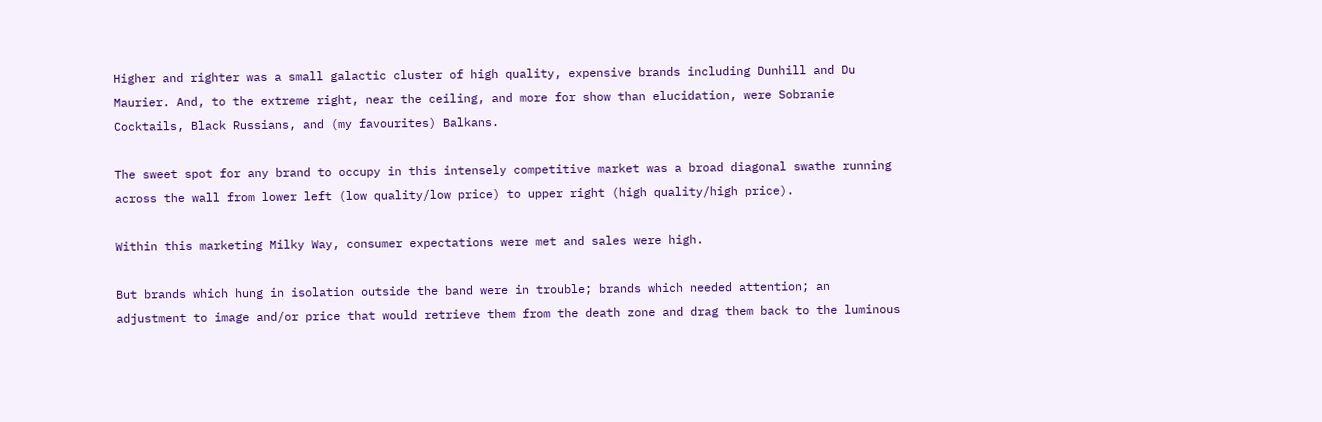Higher and righter was a small galactic cluster of high quality, expensive brands including Dunhill and Du Maurier. And, to the extreme right, near the ceiling, and more for show than elucidation, were Sobranie Cocktails, Black Russians, and (my favourites) Balkans.

The sweet spot for any brand to occupy in this intensely competitive market was a broad diagonal swathe running across the wall from lower left (low quality/low price) to upper right (high quality/high price).

Within this marketing Milky Way, consumer expectations were met and sales were high.

But brands which hung in isolation outside the band were in trouble; brands which needed attention; an adjustment to image and/or price that would retrieve them from the death zone and drag them back to the luminous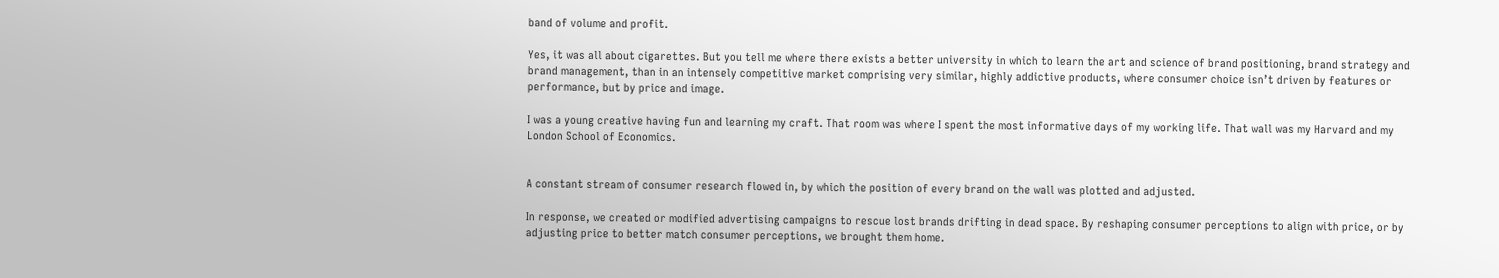band of volume and profit.

Yes, it was all about cigarettes. But you tell me where there exists a better university in which to learn the art and science of brand positioning, brand strategy and brand management, than in an intensely competitive market comprising very similar, highly addictive products, where consumer choice isn’t driven by features or performance, but by price and image.

I was a young creative having fun and learning my craft. That room was where I spent the most informative days of my working life. That wall was my Harvard and my London School of Economics.


A constant stream of consumer research flowed in, by which the position of every brand on the wall was plotted and adjusted.

In response, we created or modified advertising campaigns to rescue lost brands drifting in dead space. By reshaping consumer perceptions to align with price, or by adjusting price to better match consumer perceptions, we brought them home.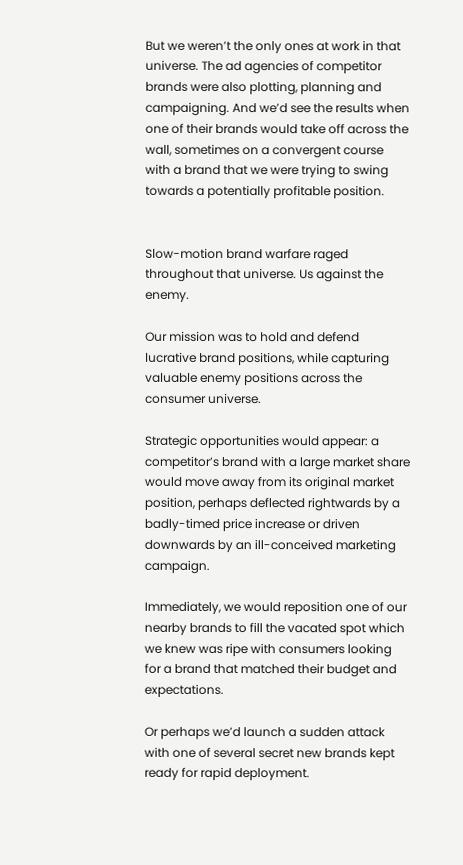But we weren’t the only ones at work in that universe. The ad agencies of competitor brands were also plotting, planning and campaigning. And we’d see the results when one of their brands would take off across the wall, sometimes on a convergent course with a brand that we were trying to swing towards a potentially profitable position.


Slow-motion brand warfare raged throughout that universe. Us against the enemy.

Our mission was to hold and defend lucrative brand positions, while capturing valuable enemy positions across the consumer universe.

Strategic opportunities would appear: a competitor’s brand with a large market share would move away from its original market position, perhaps deflected rightwards by a badly-timed price increase or driven downwards by an ill-conceived marketing campaign.

Immediately, we would reposition one of our nearby brands to fill the vacated spot which we knew was ripe with consumers looking for a brand that matched their budget and expectations.

Or perhaps we’d launch a sudden attack with one of several secret new brands kept ready for rapid deployment.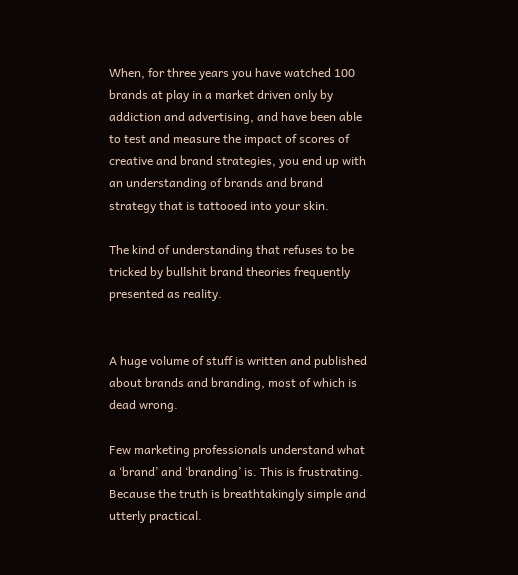When, for three years you have watched 100 brands at play in a market driven only by addiction and advertising, and have been able to test and measure the impact of scores of creative and brand strategies, you end up with an understanding of brands and brand strategy that is tattooed into your skin.

The kind of understanding that refuses to be tricked by bullshit brand theories frequently presented as reality.


A huge volume of stuff is written and published about brands and branding, most of which is dead wrong.

Few marketing professionals understand what a ‘brand’ and ‘branding’ is. This is frustrating. Because the truth is breathtakingly simple and utterly practical.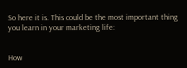So here it is. This could be the most important thing you learn in your marketing life:


How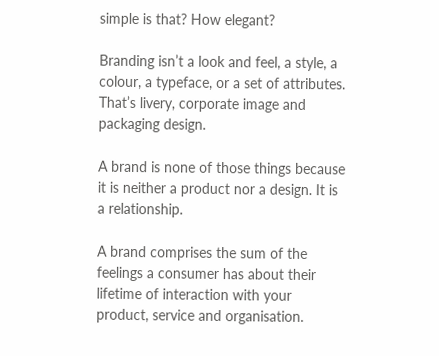simple is that? How elegant?

Branding isn’t a look and feel, a style, a colour, a typeface, or a set of attributes. That’s livery, corporate image and packaging design.

A brand is none of those things because it is neither a product nor a design. It is a relationship.

A brand comprises the sum of the feelings a consumer has about their lifetime of interaction with your product, service and organisation.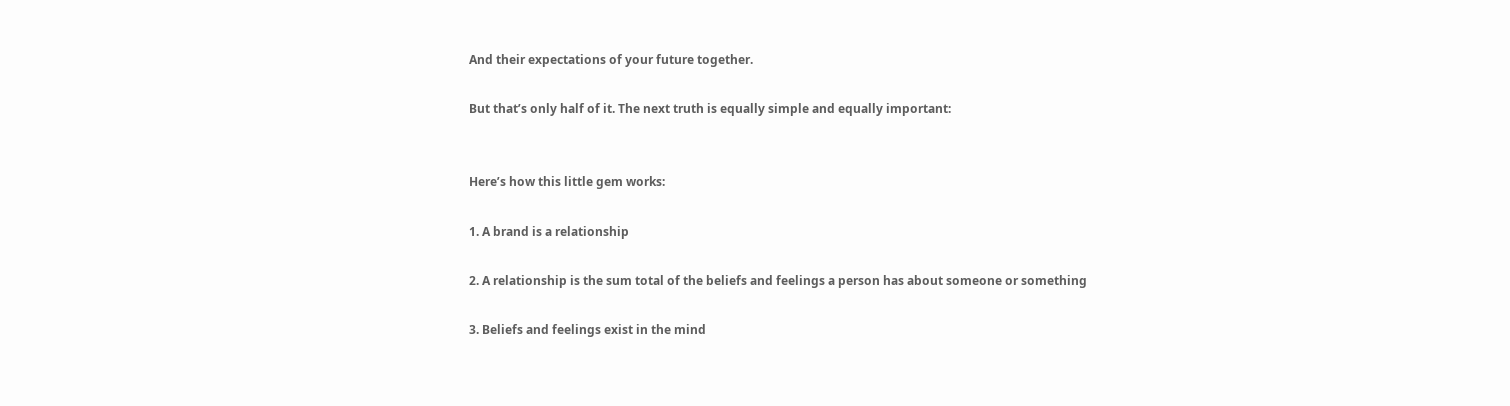And their expectations of your future together.

But that’s only half of it. The next truth is equally simple and equally important:


Here’s how this little gem works:

1. A brand is a relationship

2. A relationship is the sum total of the beliefs and feelings a person has about someone or something

3. Beliefs and feelings exist in the mind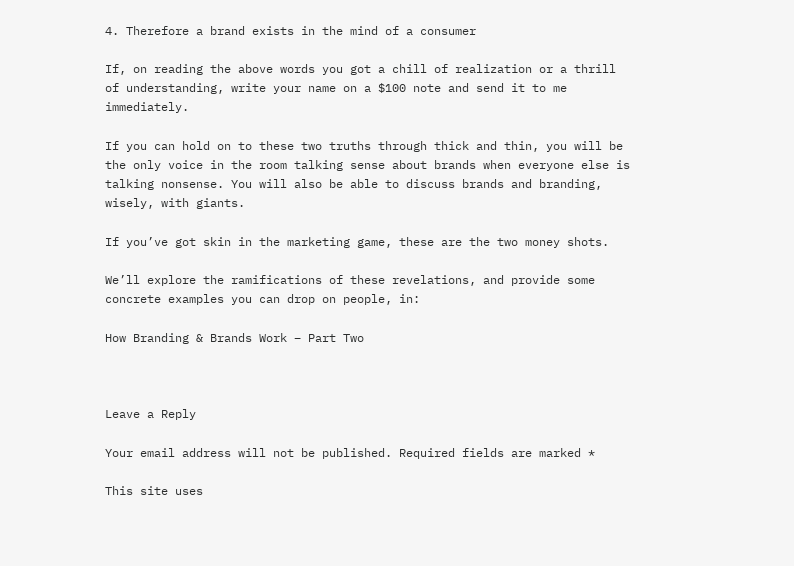4. Therefore a brand exists in the mind of a consumer

If, on reading the above words you got a chill of realization or a thrill of understanding, write your name on a $100 note and send it to me immediately.

If you can hold on to these two truths through thick and thin, you will be the only voice in the room talking sense about brands when everyone else is talking nonsense. You will also be able to discuss brands and branding, wisely, with giants.

If you’ve got skin in the marketing game, these are the two money shots.

We’ll explore the ramifications of these revelations, and provide some concrete examples you can drop on people, in:

How Branding & Brands Work – Part Two



Leave a Reply

Your email address will not be published. Required fields are marked *

This site uses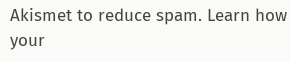Akismet to reduce spam. Learn how your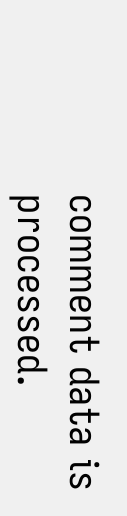comment data is processed.